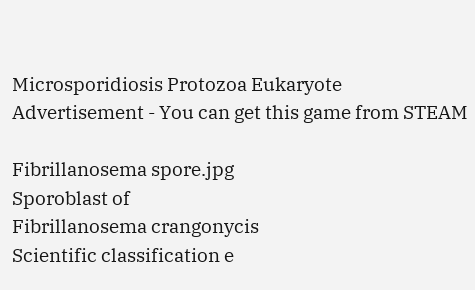Microsporidiosis Protozoa Eukaryote
Advertisement - You can get this game from STEAM

Fibrillanosema spore.jpg
Sporoblast of
Fibrillanosema crangonycis
Scientific classification e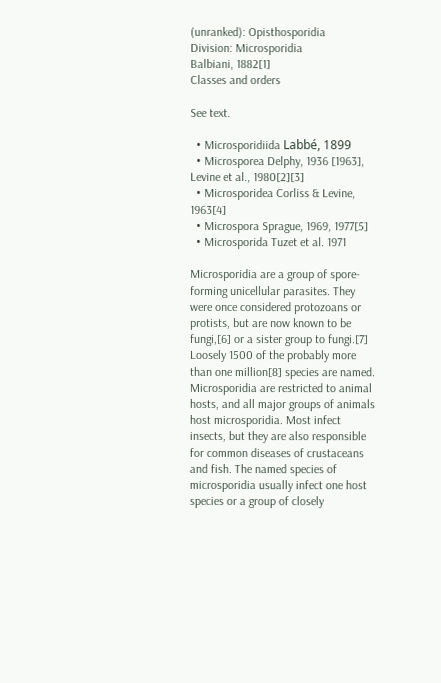(unranked): Opisthosporidia
Division: Microsporidia
Balbiani, 1882[1]
Classes and orders

See text.

  • Microsporidiida Labbé, 1899
  • Microsporea Delphy, 1936 [1963], Levine et al., 1980[2][3]
  • Microsporidea Corliss & Levine, 1963[4]
  • Microspora Sprague, 1969, 1977[5]
  • Microsporida Tuzet et al. 1971

Microsporidia are a group of spore-forming unicellular parasites. They were once considered protozoans or protists, but are now known to be fungi,[6] or a sister group to fungi.[7] Loosely 1500 of the probably more than one million[8] species are named. Microsporidia are restricted to animal hosts, and all major groups of animals host microsporidia. Most infect insects, but they are also responsible for common diseases of crustaceans and fish. The named species of microsporidia usually infect one host species or a group of closely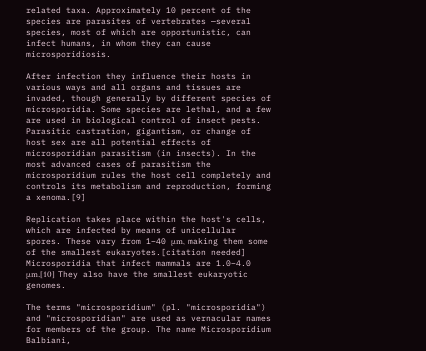related taxa. Approximately 10 percent of the species are parasites of vertebrates —several species, most of which are opportunistic, can infect humans, in whom they can cause microsporidiosis.

After infection they influence their hosts in various ways and all organs and tissues are invaded, though generally by different species of microsporidia. Some species are lethal, and a few are used in biological control of insect pests. Parasitic castration, gigantism, or change of host sex are all potential effects of microsporidian parasitism (in insects). In the most advanced cases of parasitism the microsporidium rules the host cell completely and controls its metabolism and reproduction, forming a xenoma.[9]

Replication takes place within the host's cells, which are infected by means of unicellular spores. These vary from 1–40 μm, making them some of the smallest eukaryotes.[citation needed] Microsporidia that infect mammals are 1.0–4.0 μm.[10] They also have the smallest eukaryotic genomes.

The terms "microsporidium" (pl. "microsporidia") and "microsporidian" are used as vernacular names for members of the group. The name Microsporidium Balbiani,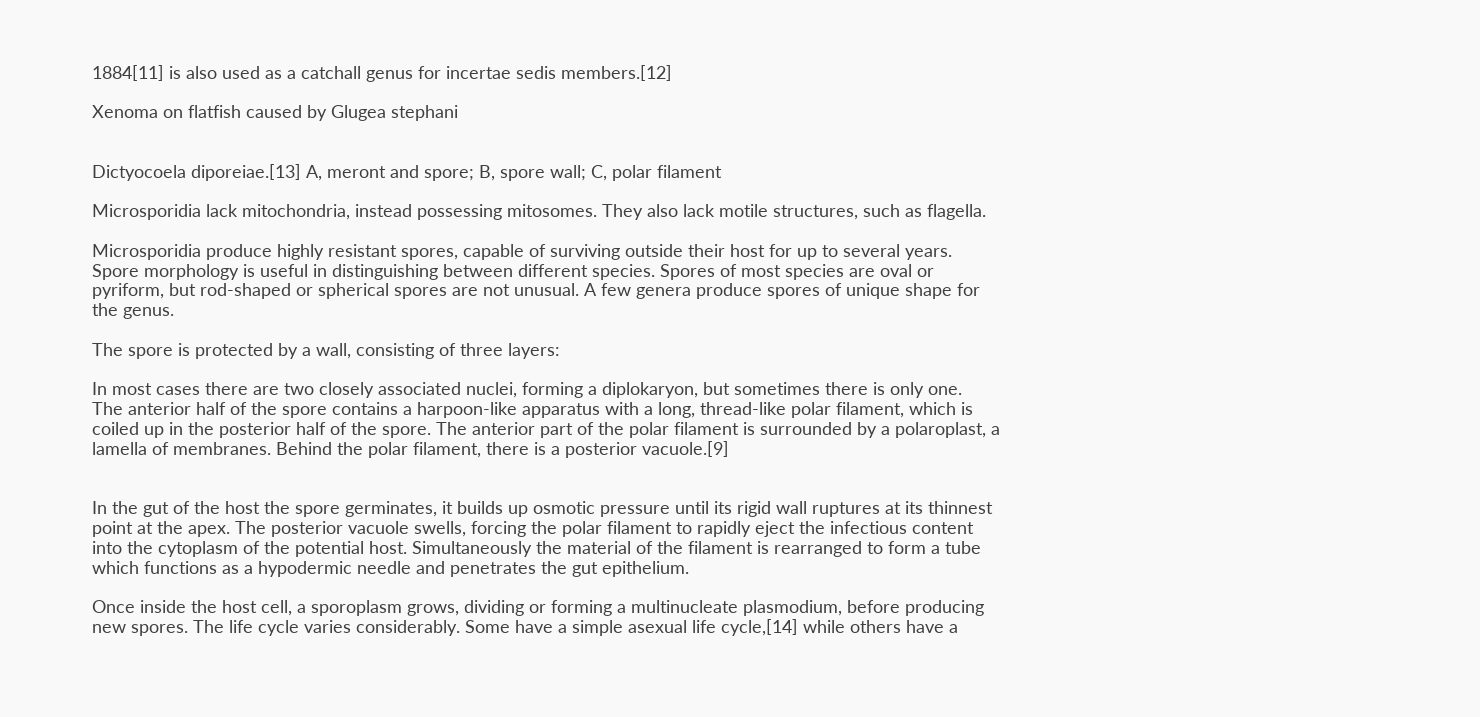1884[11] is also used as a catchall genus for incertae sedis members.[12]

Xenoma on flatfish caused by Glugea stephani


Dictyocoela diporeiae.[13] A, meront and spore; B, spore wall; C, polar filament

Microsporidia lack mitochondria, instead possessing mitosomes. They also lack motile structures, such as flagella.

Microsporidia produce highly resistant spores, capable of surviving outside their host for up to several years. Spore morphology is useful in distinguishing between different species. Spores of most species are oval or pyriform, but rod-shaped or spherical spores are not unusual. A few genera produce spores of unique shape for the genus.

The spore is protected by a wall, consisting of three layers:

In most cases there are two closely associated nuclei, forming a diplokaryon, but sometimes there is only one.
The anterior half of the spore contains a harpoon-like apparatus with a long, thread-like polar filament, which is coiled up in the posterior half of the spore. The anterior part of the polar filament is surrounded by a polaroplast, a lamella of membranes. Behind the polar filament, there is a posterior vacuole.[9]


In the gut of the host the spore germinates, it builds up osmotic pressure until its rigid wall ruptures at its thinnest point at the apex. The posterior vacuole swells, forcing the polar filament to rapidly eject the infectious content into the cytoplasm of the potential host. Simultaneously the material of the filament is rearranged to form a tube which functions as a hypodermic needle and penetrates the gut epithelium.

Once inside the host cell, a sporoplasm grows, dividing or forming a multinucleate plasmodium, before producing new spores. The life cycle varies considerably. Some have a simple asexual life cycle,[14] while others have a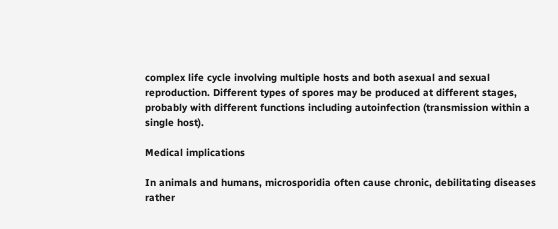complex life cycle involving multiple hosts and both asexual and sexual reproduction. Different types of spores may be produced at different stages, probably with different functions including autoinfection (transmission within a single host).

Medical implications

In animals and humans, microsporidia often cause chronic, debilitating diseases rather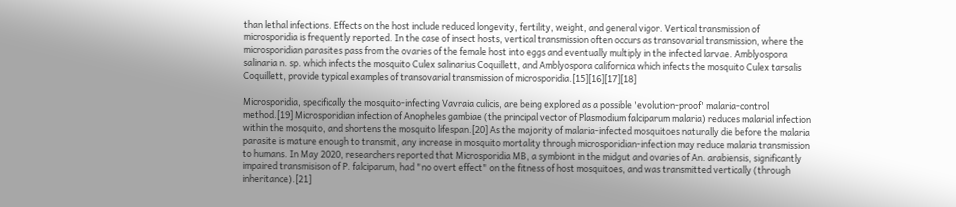than lethal infections. Effects on the host include reduced longevity, fertility, weight, and general vigor. Vertical transmission of microsporidia is frequently reported. In the case of insect hosts, vertical transmission often occurs as transovarial transmission, where the microsporidian parasites pass from the ovaries of the female host into eggs and eventually multiply in the infected larvae. Amblyospora salinaria n. sp. which infects the mosquito Culex salinarius Coquillett, and Amblyospora californica which infects the mosquito Culex tarsalis Coquillett, provide typical examples of transovarial transmission of microsporidia.[15][16][17][18]

Microsporidia, specifically the mosquito-infecting Vavraia culicis, are being explored as a possible 'evolution-proof' malaria-control method.[19] Microsporidian infection of Anopheles gambiae (the principal vector of Plasmodium falciparum malaria) reduces malarial infection within the mosquito, and shortens the mosquito lifespan.[20] As the majority of malaria-infected mosquitoes naturally die before the malaria parasite is mature enough to transmit, any increase in mosquito mortality through microsporidian-infection may reduce malaria transmission to humans. In May 2020, researchers reported that Microsporidia MB, a symbiont in the midgut and ovaries of An. arabiensis, significantly impaired transmisison of P. falciparum, had "no overt effect" on the fitness of host mosquitoes, and was transmitted vertically (through inheritance).[21]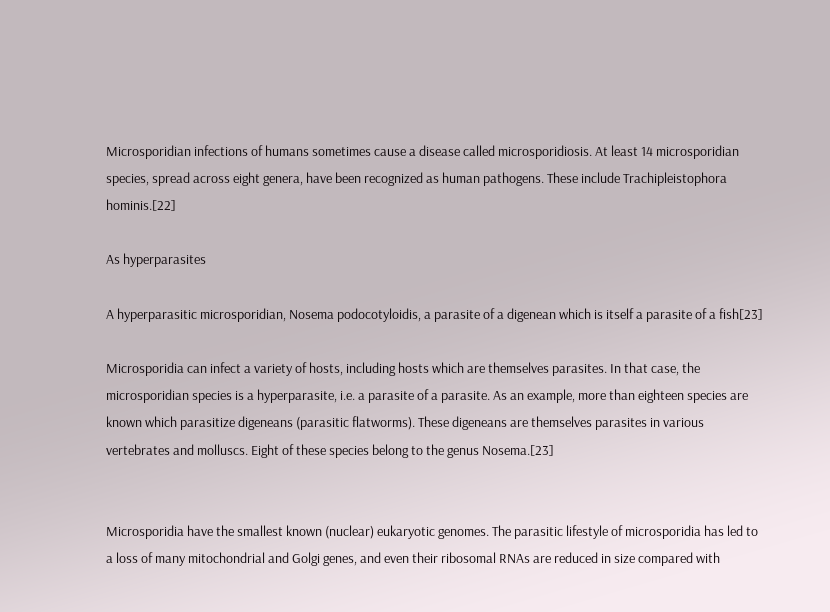Microsporidian infections of humans sometimes cause a disease called microsporidiosis. At least 14 microsporidian species, spread across eight genera, have been recognized as human pathogens. These include Trachipleistophora hominis.[22]

As hyperparasites

A hyperparasitic microsporidian, Nosema podocotyloidis, a parasite of a digenean which is itself a parasite of a fish[23]

Microsporidia can infect a variety of hosts, including hosts which are themselves parasites. In that case, the microsporidian species is a hyperparasite, i.e. a parasite of a parasite. As an example, more than eighteen species are known which parasitize digeneans (parasitic flatworms). These digeneans are themselves parasites in various vertebrates and molluscs. Eight of these species belong to the genus Nosema.[23]


Microsporidia have the smallest known (nuclear) eukaryotic genomes. The parasitic lifestyle of microsporidia has led to a loss of many mitochondrial and Golgi genes, and even their ribosomal RNAs are reduced in size compared with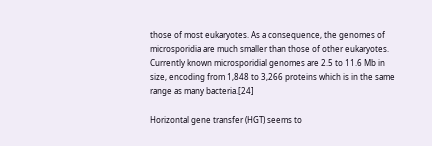those of most eukaryotes. As a consequence, the genomes of microsporidia are much smaller than those of other eukaryotes. Currently known microsporidial genomes are 2.5 to 11.6 Mb in size, encoding from 1,848 to 3,266 proteins which is in the same range as many bacteria.[24]

Horizontal gene transfer (HGT) seems to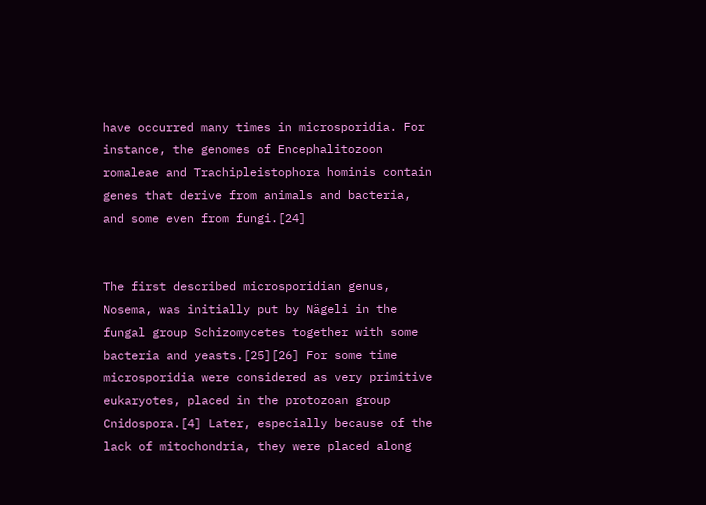have occurred many times in microsporidia. For instance, the genomes of Encephalitozoon romaleae and Trachipleistophora hominis contain genes that derive from animals and bacteria, and some even from fungi.[24]


The first described microsporidian genus, Nosema, was initially put by Nägeli in the fungal group Schizomycetes together with some bacteria and yeasts.[25][26] For some time microsporidia were considered as very primitive eukaryotes, placed in the protozoan group Cnidospora.[4] Later, especially because of the lack of mitochondria, they were placed along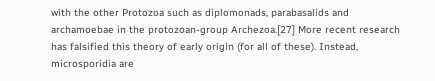with the other Protozoa such as diplomonads, parabasalids and archamoebae in the protozoan-group Archezoa.[27] More recent research has falsified this theory of early origin (for all of these). Instead, microsporidia are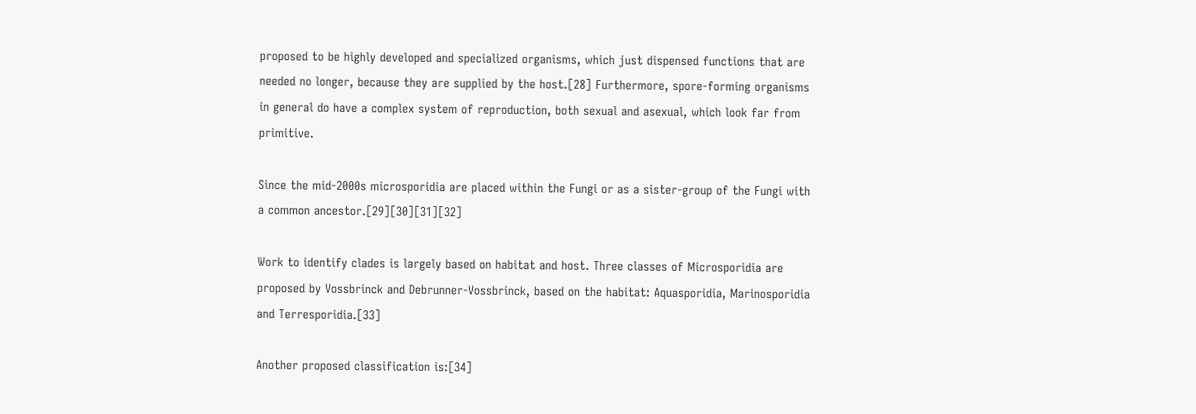proposed to be highly developed and specialized organisms, which just dispensed functions that are needed no longer, because they are supplied by the host.[28] Furthermore, spore-forming organisms in general do have a complex system of reproduction, both sexual and asexual, which look far from primitive.

Since the mid-2000s microsporidia are placed within the Fungi or as a sister-group of the Fungi with a common ancestor.[29][30][31][32]

Work to identify clades is largely based on habitat and host. Three classes of Microsporidia are proposed by Vossbrinck and Debrunner-Vossbrinck, based on the habitat: Aquasporidia, Marinosporidia and Terresporidia.[33]

Another proposed classification is:[34]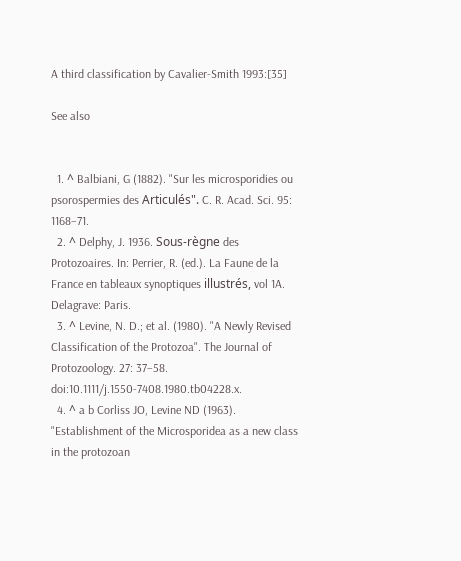A third classification by Cavalier-Smith 1993:[35]

See also


  1. ^ Balbiani, G (1882). "Sur les microsporidies ou psorospermies des Articulés". C. R. Acad. Sci. 95: 1168–71.
  2. ^ Delphy, J. 1936. Sous-règne des Protozoaires. In: Perrier, R. (ed.). La Faune de la France en tableaux synoptiques illustrés, vol 1A. Delagrave: Paris.
  3. ^ Levine, N. D.; et al. (1980). "A Newly Revised Classification of the Protozoa". The Journal of Protozoology. 27: 37–58. doi:10.1111/j.1550-7408.1980.tb04228.x.
  4. ^ a b Corliss JO, Levine ND (1963). "Establishment of the Microsporidea as a new class in the protozoan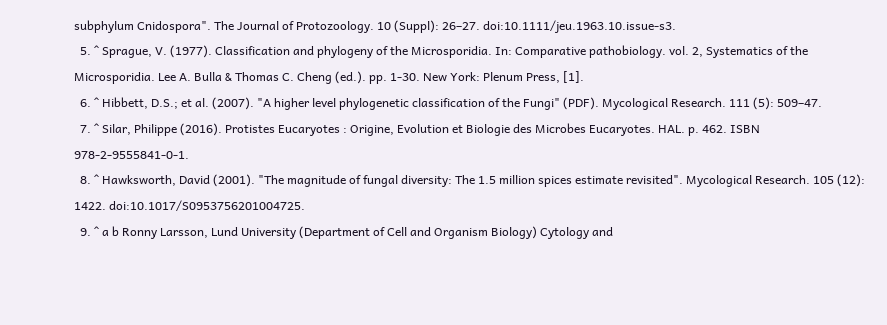subphylum Cnidospora". The Journal of Protozoology. 10 (Suppl): 26–27. doi:10.1111/jeu.1963.10.issue-s3.
  5. ^ Sprague, V. (1977). Classification and phylogeny of the Microsporidia. In: Comparative pathobiology. vol. 2, Systematics of the Microsporidia. Lee A. Bulla & Thomas C. Cheng (ed.). pp. 1-30. New York: Plenum Press, [1].
  6. ^ Hibbett, D.S.; et al. (2007). "A higher level phylogenetic classification of the Fungi" (PDF). Mycological Research. 111 (5): 509–47.
  7. ^ Silar, Philippe (2016). Protistes Eucaryotes : Origine, Evolution et Biologie des Microbes Eucaryotes. HAL. p. 462. ISBN 978-2-9555841-0-1.
  8. ^ Hawksworth, David (2001). "The magnitude of fungal diversity: The 1.5 million spices estimate revisited". Mycological Research. 105 (12): 1422. doi:10.1017/S0953756201004725.
  9. ^ a b Ronny Larsson, Lund University (Department of Cell and Organism Biology) Cytology and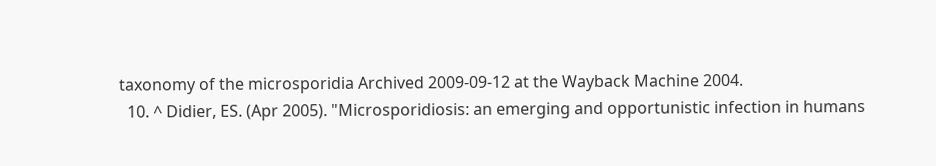taxonomy of the microsporidia Archived 2009-09-12 at the Wayback Machine 2004.
  10. ^ Didier, ES. (Apr 2005). "Microsporidiosis: an emerging and opportunistic infection in humans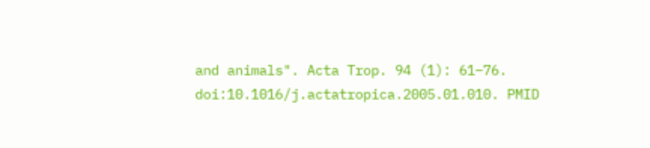and animals". Acta Trop. 94 (1): 61–76. doi:10.1016/j.actatropica.2005.01.010. PMID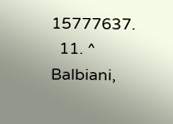15777637.
  11. ^ Balbiani,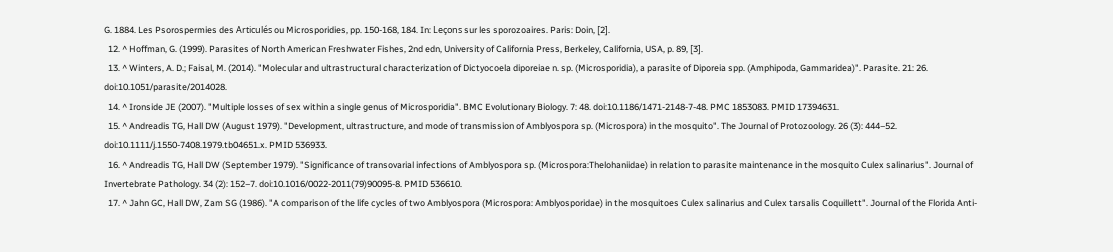G. 1884. Les Psorospermies des Articulés ou Microsporidies, pp. 150-168, 184. In: Leçons sur les sporozoaires. Paris: Doin, [2].
  12. ^ Hoffman, G. (1999). Parasites of North American Freshwater Fishes, 2nd edn, University of California Press, Berkeley, California, USA, p. 89, [3].
  13. ^ Winters, A. D.; Faisal, M. (2014). "Molecular and ultrastructural characterization of Dictyocoela diporeiae n. sp. (Microsporidia), a parasite of Diporeia spp. (Amphipoda, Gammaridea)". Parasite. 21: 26. doi:10.1051/parasite/2014028.
  14. ^ Ironside JE (2007). "Multiple losses of sex within a single genus of Microsporidia". BMC Evolutionary Biology. 7: 48. doi:10.1186/1471-2148-7-48. PMC 1853083. PMID 17394631.
  15. ^ Andreadis TG, Hall DW (August 1979). "Development, ultrastructure, and mode of transmission of Amblyospora sp. (Microspora) in the mosquito". The Journal of Protozoology. 26 (3): 444–52. doi:10.1111/j.1550-7408.1979.tb04651.x. PMID 536933.
  16. ^ Andreadis TG, Hall DW (September 1979). "Significance of transovarial infections of Amblyospora sp. (Microspora:Thelohaniidae) in relation to parasite maintenance in the mosquito Culex salinarius". Journal of Invertebrate Pathology. 34 (2): 152–7. doi:10.1016/0022-2011(79)90095-8. PMID 536610.
  17. ^ Jahn GC, Hall DW, Zam SG (1986). "A comparison of the life cycles of two Amblyospora (Microspora: Amblyosporidae) in the mosquitoes Culex salinarius and Culex tarsalis Coquillett". Journal of the Florida Anti-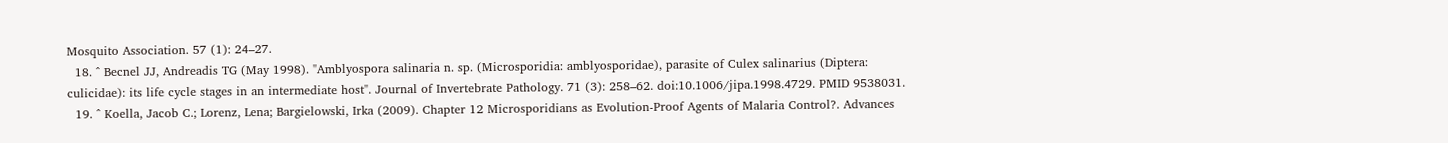Mosquito Association. 57 (1): 24–27.
  18. ^ Becnel JJ, Andreadis TG (May 1998). "Amblyospora salinaria n. sp. (Microsporidia: amblyosporidae), parasite of Culex salinarius (Diptera: culicidae): its life cycle stages in an intermediate host". Journal of Invertebrate Pathology. 71 (3): 258–62. doi:10.1006/jipa.1998.4729. PMID 9538031.
  19. ^ Koella, Jacob C.; Lorenz, Lena; Bargielowski, Irka (2009). Chapter 12 Microsporidians as Evolution-Proof Agents of Malaria Control?. Advances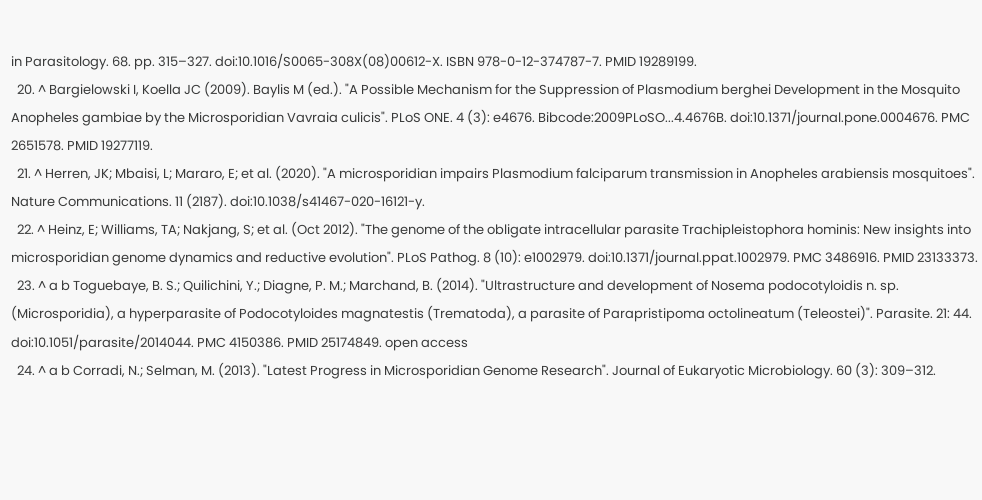in Parasitology. 68. pp. 315–327. doi:10.1016/S0065-308X(08)00612-X. ISBN 978-0-12-374787-7. PMID 19289199.
  20. ^ Bargielowski I, Koella JC (2009). Baylis M (ed.). "A Possible Mechanism for the Suppression of Plasmodium berghei Development in the Mosquito Anopheles gambiae by the Microsporidian Vavraia culicis". PLoS ONE. 4 (3): e4676. Bibcode:2009PLoSO...4.4676B. doi:10.1371/journal.pone.0004676. PMC 2651578. PMID 19277119.
  21. ^ Herren, JK; Mbaisi, L; Mararo, E; et al. (2020). "A microsporidian impairs Plasmodium falciparum transmission in Anopheles arabiensis mosquitoes". Nature Communications. 11 (2187). doi:10.1038/s41467-020-16121-y.
  22. ^ Heinz, E; Williams, TA; Nakjang, S; et al. (Oct 2012). "The genome of the obligate intracellular parasite Trachipleistophora hominis: New insights into microsporidian genome dynamics and reductive evolution". PLoS Pathog. 8 (10): e1002979. doi:10.1371/journal.ppat.1002979. PMC 3486916. PMID 23133373.
  23. ^ a b Toguebaye, B. S.; Quilichini, Y.; Diagne, P. M.; Marchand, B. (2014). "Ultrastructure and development of Nosema podocotyloidis n. sp. (Microsporidia), a hyperparasite of Podocotyloides magnatestis (Trematoda), a parasite of Parapristipoma octolineatum (Teleostei)". Parasite. 21: 44. doi:10.1051/parasite/2014044. PMC 4150386. PMID 25174849. open access
  24. ^ a b Corradi, N.; Selman, M. (2013). "Latest Progress in Microsporidian Genome Research". Journal of Eukaryotic Microbiology. 60 (3): 309–312.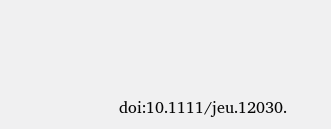doi:10.1111/jeu.12030.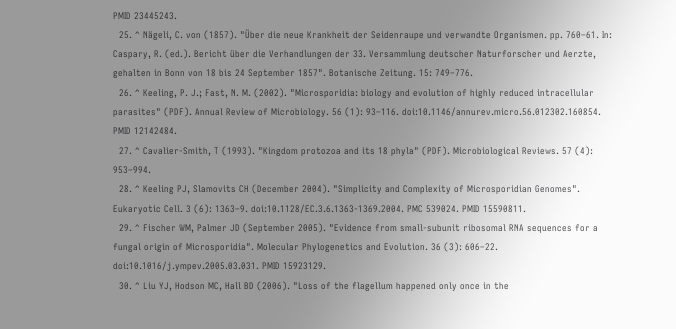PMID 23445243.
  25. ^ Nägeli, C. von (1857). "Über die neue Krankheit der Seidenraupe und verwandte Organismen. pp. 760–61. In: Caspary, R. (ed.). Bericht über die Verhandlungen der 33. Versammlung deutscher Naturforscher und Aerzte, gehalten in Bonn von 18 bis 24 September 1857". Botanische Zeitung. 15: 749–776.
  26. ^ Keeling, P. J.; Fast, N. M. (2002). "Microsporidia: biology and evolution of highly reduced intracellular parasites" (PDF). Annual Review of Microbiology. 56 (1): 93–116. doi:10.1146/annurev.micro.56.012302.160854. PMID 12142484.
  27. ^ Cavalier-Smith, T (1993). "Kingdom protozoa and its 18 phyla" (PDF). Microbiological Reviews. 57 (4): 953–994.
  28. ^ Keeling PJ, Slamovits CH (December 2004). "Simplicity and Complexity of Microsporidian Genomes". Eukaryotic Cell. 3 (6): 1363–9. doi:10.1128/EC.3.6.1363-1369.2004. PMC 539024. PMID 15590811.
  29. ^ Fischer WM, Palmer JD (September 2005). "Evidence from small-subunit ribosomal RNA sequences for a fungal origin of Microsporidia". Molecular Phylogenetics and Evolution. 36 (3): 606–22. doi:10.1016/j.ympev.2005.03.031. PMID 15923129.
  30. ^ Liu YJ, Hodson MC, Hall BD (2006). "Loss of the flagellum happened only once in the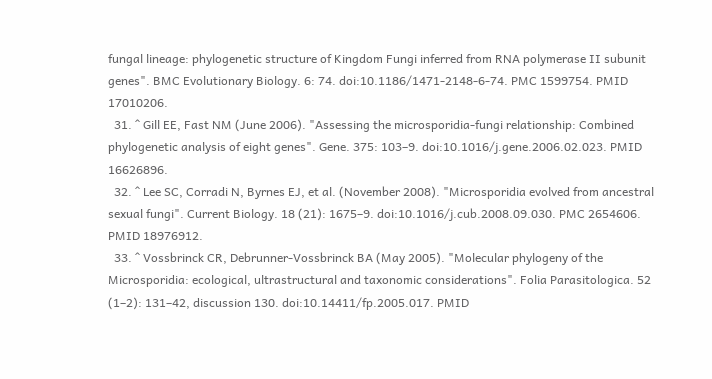fungal lineage: phylogenetic structure of Kingdom Fungi inferred from RNA polymerase II subunit genes". BMC Evolutionary Biology. 6: 74. doi:10.1186/1471-2148-6-74. PMC 1599754. PMID 17010206.
  31. ^ Gill EE, Fast NM (June 2006). "Assessing the microsporidia-fungi relationship: Combined phylogenetic analysis of eight genes". Gene. 375: 103–9. doi:10.1016/j.gene.2006.02.023. PMID 16626896.
  32. ^ Lee SC, Corradi N, Byrnes EJ, et al. (November 2008). "Microsporidia evolved from ancestral sexual fungi". Current Biology. 18 (21): 1675–9. doi:10.1016/j.cub.2008.09.030. PMC 2654606. PMID 18976912.
  33. ^ Vossbrinck CR, Debrunner-Vossbrinck BA (May 2005). "Molecular phylogeny of the Microsporidia: ecological, ultrastructural and taxonomic considerations". Folia Parasitologica. 52 (1–2): 131–42, discussion 130. doi:10.14411/fp.2005.017. PMID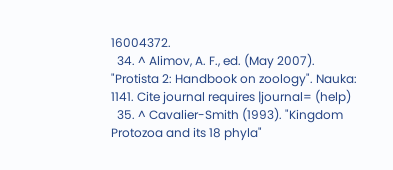16004372.
  34. ^ Alimov, A. F., ed. (May 2007). "Protista 2: Handbook on zoology". Nauka: 1141. Cite journal requires |journal= (help)
  35. ^ Cavalier-Smith (1993). "Kingdom Protozoa and its 18 phyla"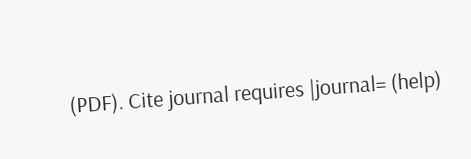(PDF). Cite journal requires |journal= (help)